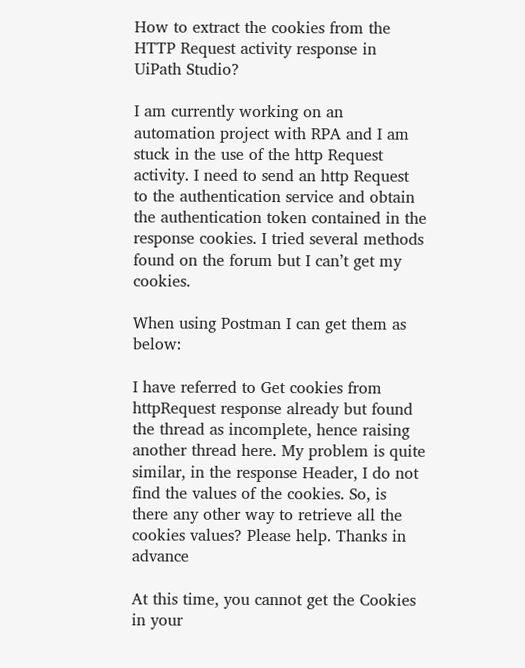How to extract the cookies from the HTTP Request activity response in UiPath Studio?

I am currently working on an automation project with RPA and I am stuck in the use of the http Request activity. I need to send an http Request to the authentication service and obtain the authentication token contained in the response cookies. I tried several methods found on the forum but I can’t get my cookies.

When using Postman I can get them as below:

I have referred to Get cookies from httpRequest response already but found the thread as incomplete, hence raising another thread here. My problem is quite similar, in the response Header, I do not find the values of the cookies. So, is there any other way to retrieve all the cookies values? Please help. Thanks in advance

At this time, you cannot get the Cookies in your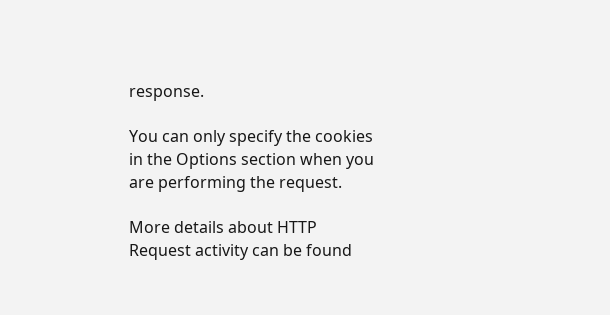response.

You can only specify the cookies in the Options section when you are performing the request.

More details about HTTP Request activity can be found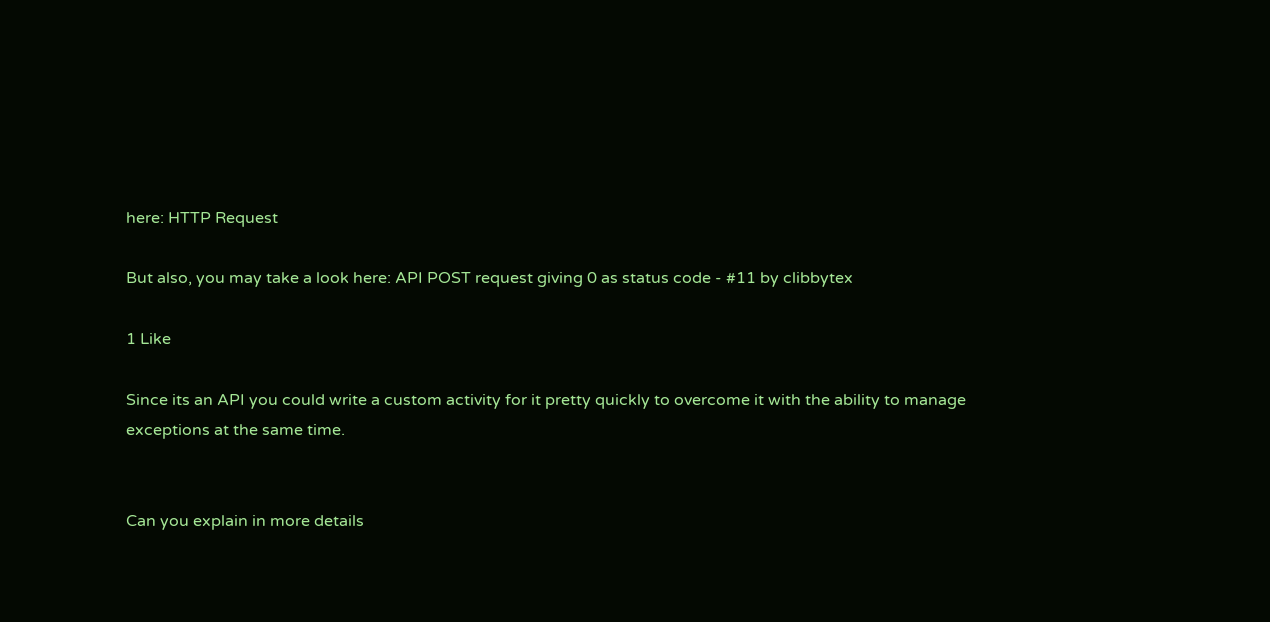here: HTTP Request

But also, you may take a look here: API POST request giving 0 as status code - #11 by clibbytex

1 Like

Since its an API you could write a custom activity for it pretty quickly to overcome it with the ability to manage exceptions at the same time.


Can you explain in more details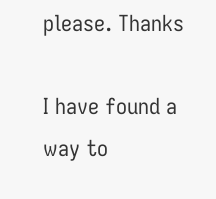please. Thanks

I have found a way to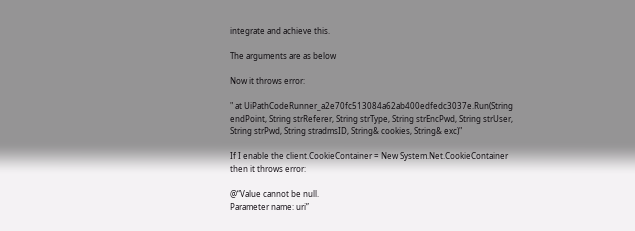integrate and achieve this.

The arguments are as below

Now it throws error:

" at UiPathCodeRunner_a2e70fc513084a62ab400edfedc3037e.Run(String endPoint, String strReferer, String strType, String strEncPwd, String strUser, String strPwd, String stradmsID, String& cookies, String& exc)"

If I enable the client.CookieContainer = New System.Net.CookieContainer then it throws error:

@“Value cannot be null.
Parameter name: uri”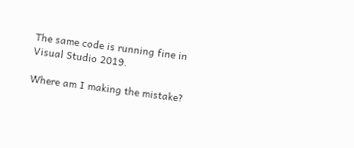The same code is running fine in Visual Studio 2019.

Where am I making the mistake?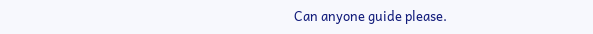Can anyone guide please.